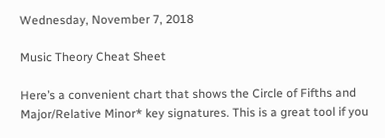Wednesday, November 7, 2018

Music Theory Cheat Sheet

Here’s a convenient chart that shows the Circle of Fifths and Major/Relative Minor* key signatures. This is a great tool if you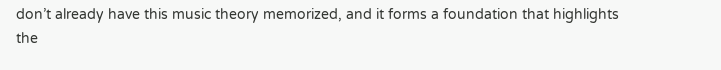don’t already have this music theory memorized, and it forms a foundation that highlights the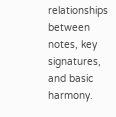relationships between notes, key signatures, and basic harmony.